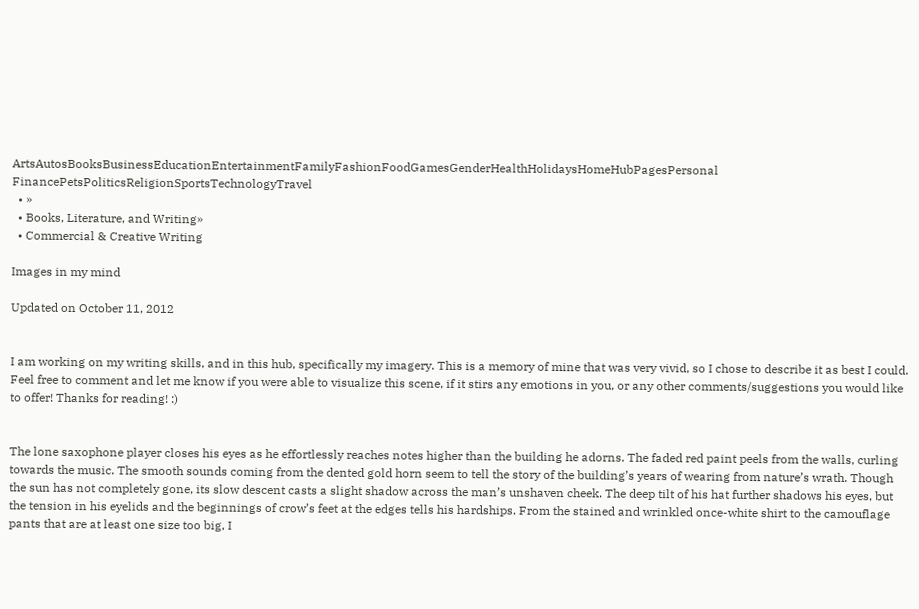ArtsAutosBooksBusinessEducationEntertainmentFamilyFashionFoodGamesGenderHealthHolidaysHomeHubPagesPersonal FinancePetsPoliticsReligionSportsTechnologyTravel
  • »
  • Books, Literature, and Writing»
  • Commercial & Creative Writing

Images in my mind

Updated on October 11, 2012


I am working on my writing skills, and in this hub, specifically my imagery. This is a memory of mine that was very vivid, so I chose to describe it as best I could. Feel free to comment and let me know if you were able to visualize this scene, if it stirs any emotions in you, or any other comments/suggestions you would like to offer! Thanks for reading! :)


The lone saxophone player closes his eyes as he effortlessly reaches notes higher than the building he adorns. The faded red paint peels from the walls, curling towards the music. The smooth sounds coming from the dented gold horn seem to tell the story of the building’s years of wearing from nature’s wrath. Though the sun has not completely gone, its slow descent casts a slight shadow across the man’s unshaven cheek. The deep tilt of his hat further shadows his eyes, but the tension in his eyelids and the beginnings of crow’s feet at the edges tells his hardships. From the stained and wrinkled once-white shirt to the camouflage pants that are at least one size too big, I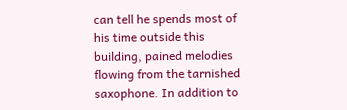can tell he spends most of his time outside this building, pained melodies flowing from the tarnished saxophone. In addition to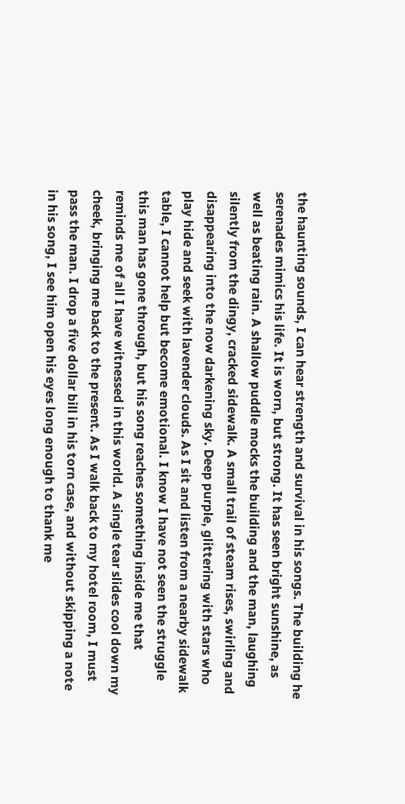the haunting sounds, I can hear strength and survival in his songs. The building he serenades mimics his life. It is worn, but strong. It has seen bright sunshine, as well as beating rain. A shallow puddle mocks the building and the man, laughing silently from the dingy, cracked sidewalk. A small trail of steam rises, swirling and disappearing into the now darkening sky. Deep purple, glittering with stars who play hide and seek with lavender clouds. As I sit and listen from a nearby sidewalk table, I cannot help but become emotional. I know I have not seen the struggle this man has gone through, but his song reaches something inside me that reminds me of all I have witnessed in this world. A single tear slides cool down my cheek, bringing me back to the present. As I walk back to my hotel room, I must pass the man. I drop a five dollar bill in his torn case, and without skipping a note in his song, I see him open his eyes long enough to thank me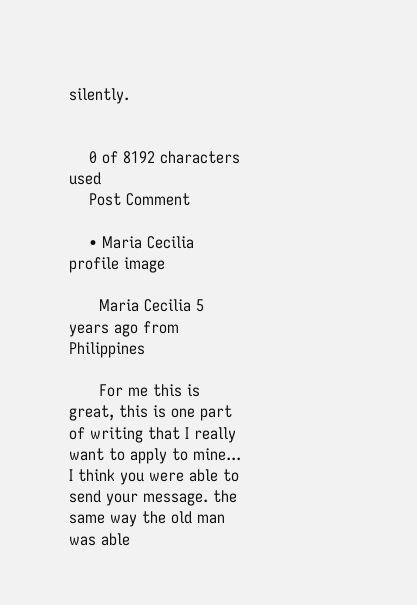silently.


    0 of 8192 characters used
    Post Comment

    • Maria Cecilia profile image

      Maria Cecilia 5 years ago from Philippines

      For me this is great, this is one part of writing that I really want to apply to mine... I think you were able to send your message. the same way the old man was able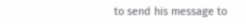to send his message to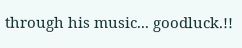through his music... goodluck.!!